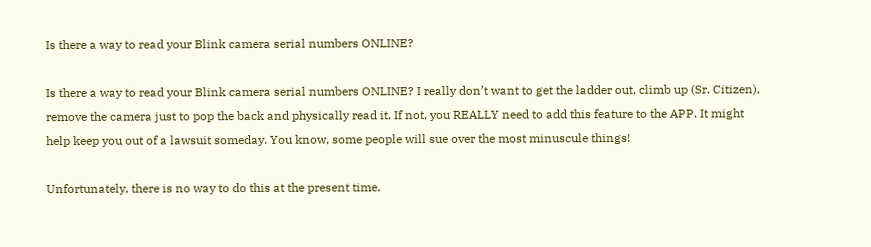Is there a way to read your Blink camera serial numbers ONLINE?

Is there a way to read your Blink camera serial numbers ONLINE? I really don’t want to get the ladder out, climb up (Sr. Citizen), remove the camera just to pop the back and physically read it. If not, you REALLY need to add this feature to the APP. It might help keep you out of a lawsuit someday. You know, some people will sue over the most minuscule things!

Unfortunately, there is no way to do this at the present time.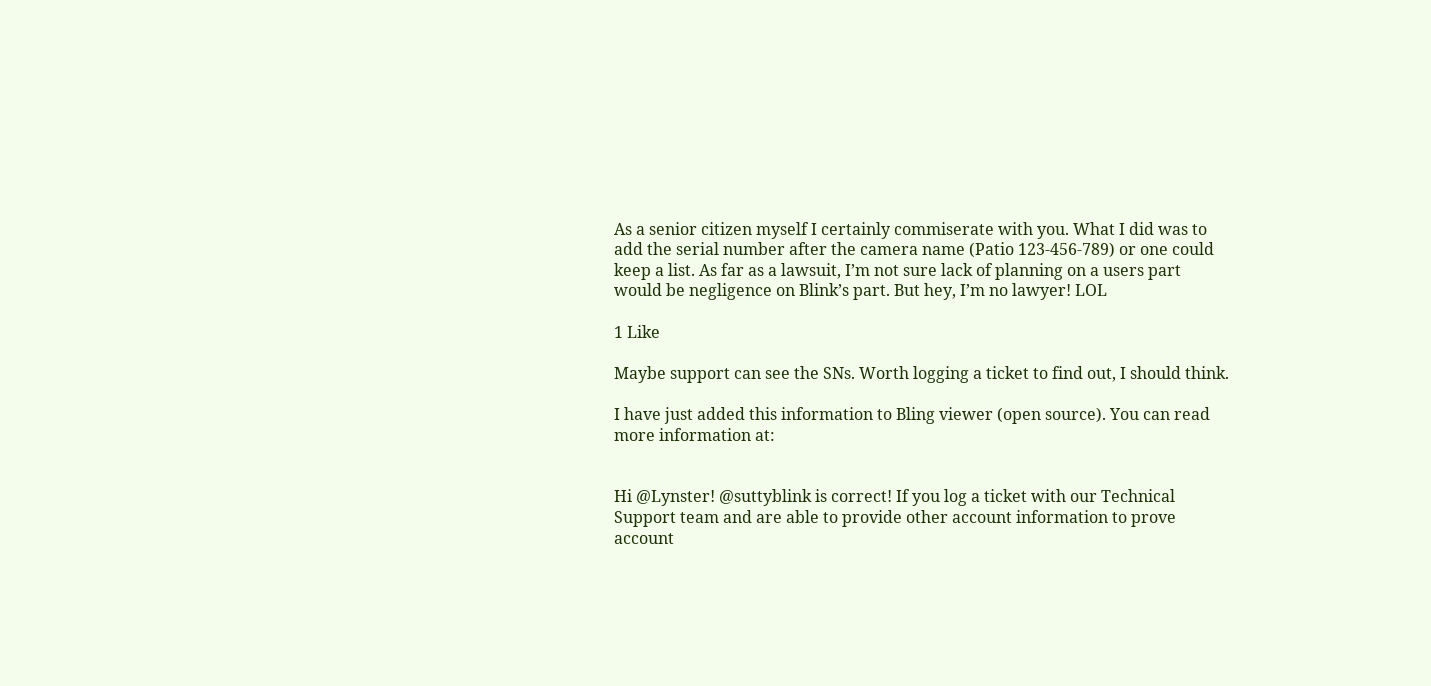As a senior citizen myself I certainly commiserate with you. What I did was to add the serial number after the camera name (Patio 123-456-789) or one could keep a list. As far as a lawsuit, I’m not sure lack of planning on a users part would be negligence on Blink’s part. But hey, I’m no lawyer! LOL

1 Like

Maybe support can see the SNs. Worth logging a ticket to find out, I should think.

I have just added this information to Bling viewer (open source). You can read more information at:


Hi @Lynster! @suttyblink is correct! If you log a ticket with our Technical Support team and are able to provide other account information to prove account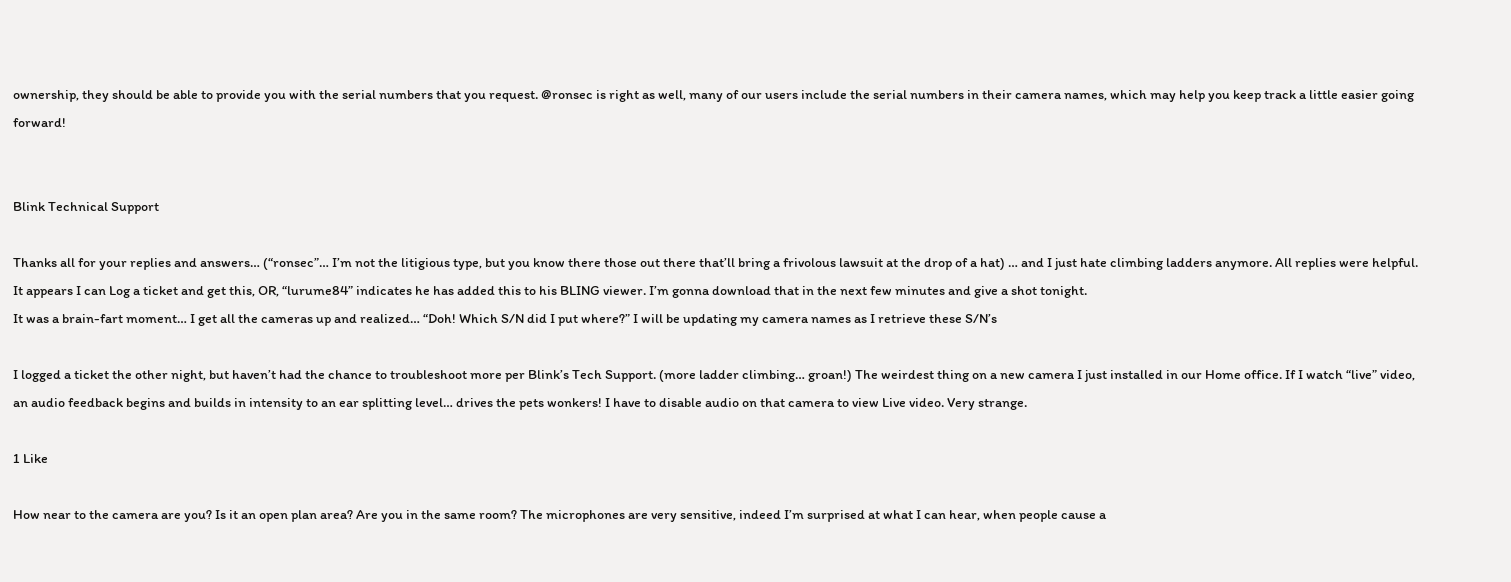ownership, they should be able to provide you with the serial numbers that you request. @ronsec is right as well, many of our users include the serial numbers in their camera names, which may help you keep track a little easier going forward!


Blink Technical Support

Thanks all for your replies and answers… (“ronsec”… I’m not the litigious type, but you know there those out there that’ll bring a frivolous lawsuit at the drop of a hat) … and I just hate climbing ladders anymore. All replies were helpful. It appears I can Log a ticket and get this, OR, “lurume84” indicates he has added this to his BLING viewer. I’m gonna download that in the next few minutes and give a shot tonight.
It was a brain-fart moment… I get all the cameras up and realized… “Doh! Which S/N did I put where?” I will be updating my camera names as I retrieve these S/N’s

I logged a ticket the other night, but haven’t had the chance to troubleshoot more per Blink’s Tech Support. (more ladder climbing… groan!) The weirdest thing on a new camera I just installed in our Home office. If I watch “live” video, an audio feedback begins and builds in intensity to an ear splitting level… drives the pets wonkers! I have to disable audio on that camera to view Live video. Very strange.

1 Like

How near to the camera are you? Is it an open plan area? Are you in the same room? The microphones are very sensitive, indeed I’m surprised at what I can hear, when people cause a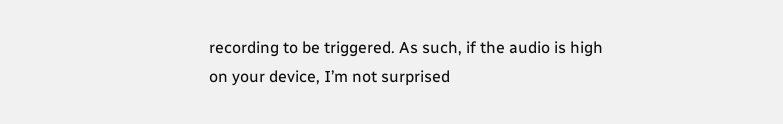recording to be triggered. As such, if the audio is high on your device, I’m not surprised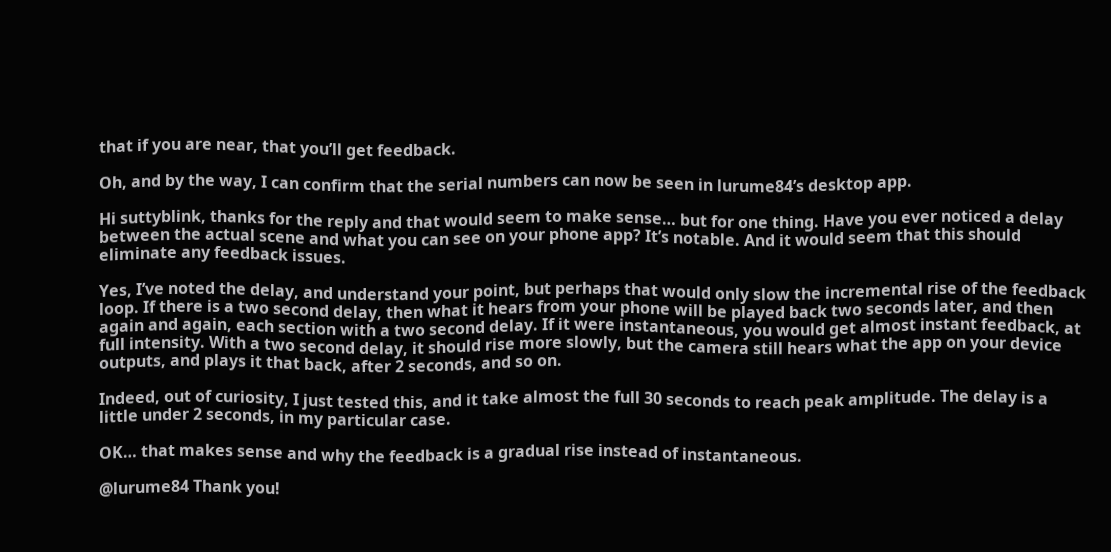that if you are near, that you’ll get feedback.

Oh, and by the way, I can confirm that the serial numbers can now be seen in lurume84’s desktop app.

Hi suttyblink, thanks for the reply and that would seem to make sense… but for one thing. Have you ever noticed a delay between the actual scene and what you can see on your phone app? It’s notable. And it would seem that this should eliminate any feedback issues.

Yes, I’ve noted the delay, and understand your point, but perhaps that would only slow the incremental rise of the feedback loop. If there is a two second delay, then what it hears from your phone will be played back two seconds later, and then again and again, each section with a two second delay. If it were instantaneous, you would get almost instant feedback, at full intensity. With a two second delay, it should rise more slowly, but the camera still hears what the app on your device outputs, and plays it that back, after 2 seconds, and so on.

Indeed, out of curiosity, I just tested this, and it take almost the full 30 seconds to reach peak amplitude. The delay is a little under 2 seconds, in my particular case.

OK… that makes sense and why the feedback is a gradual rise instead of instantaneous.

@lurume84 Thank you!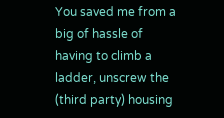You saved me from a big of hassle of having to climb a ladder, unscrew the (third party) housing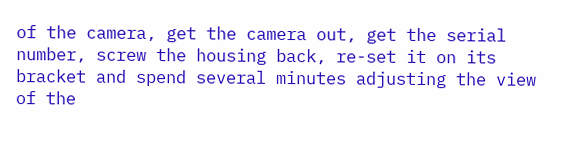of the camera, get the camera out, get the serial number, screw the housing back, re-set it on its bracket and spend several minutes adjusting the view of the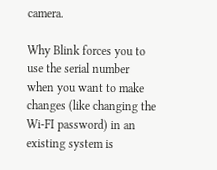camera.

Why Blink forces you to use the serial number when you want to make changes (like changing the Wi-FI password) in an existing system is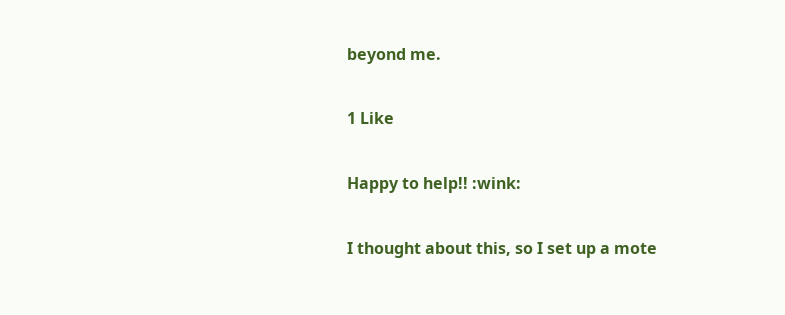beyond me.

1 Like

Happy to help!! :wink:

I thought about this, so I set up a mote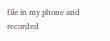file in my phone and recorded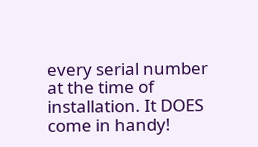every serial number at the time of installation. It DOES come in handy!